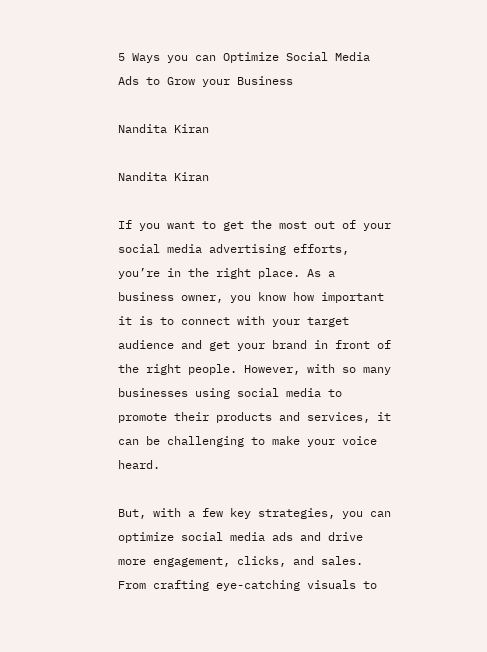5 Ways you can Optimize Social Media Ads to Grow your Business

Nandita Kiran

Nandita Kiran

If you want to get the most out of your social media advertising efforts, you’re in the right place. As a business owner, you know how important it is to connect with your target audience and get your brand in front of the right people. However, with so many businesses using social media to promote their products and services, it can be challenging to make your voice heard.

But, with a few key strategies, you can optimize social media ads and drive more engagement, clicks, and sales. From crafting eye-catching visuals to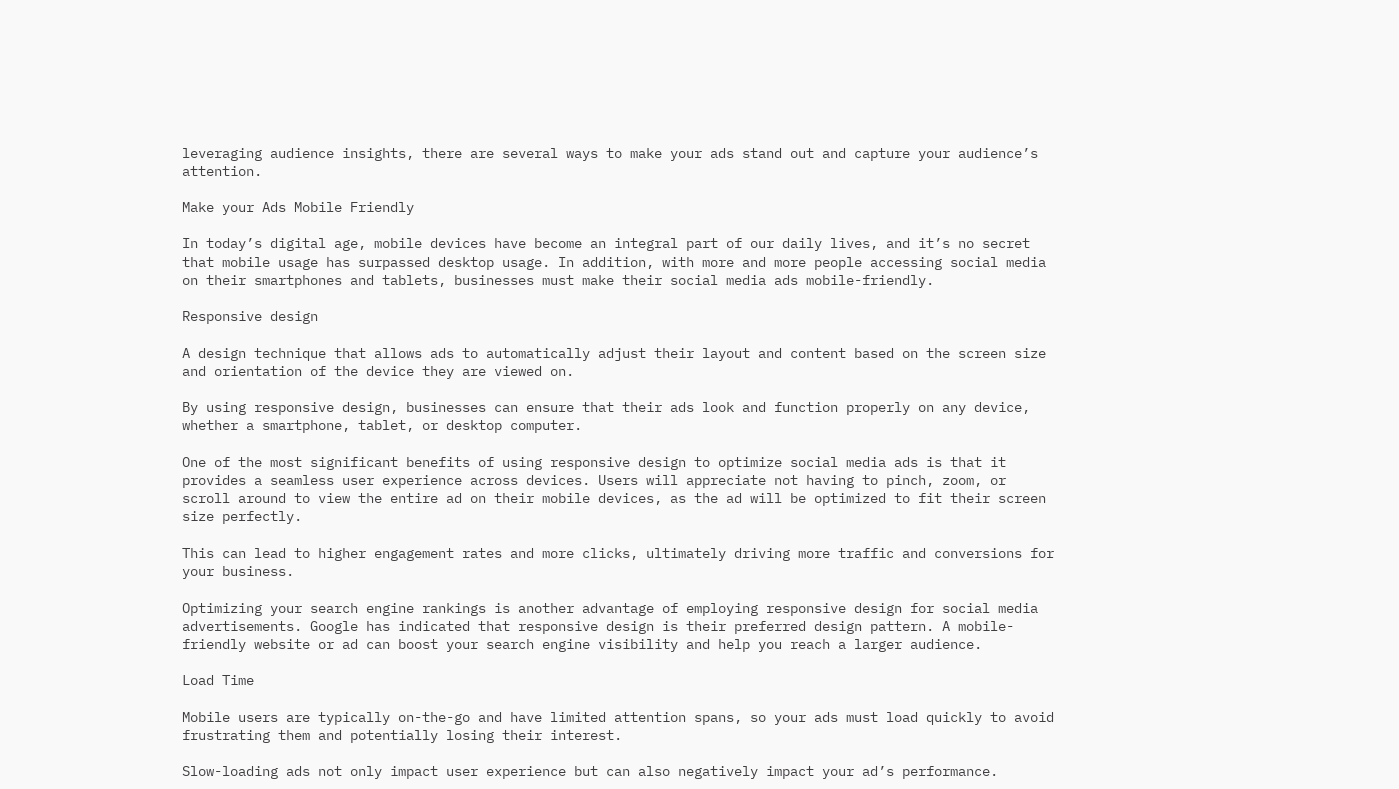leveraging audience insights, there are several ways to make your ads stand out and capture your audience’s attention.

Make your Ads Mobile Friendly

In today’s digital age, mobile devices have become an integral part of our daily lives, and it’s no secret that mobile usage has surpassed desktop usage. In addition, with more and more people accessing social media on their smartphones and tablets, businesses must make their social media ads mobile-friendly.

Responsive design

A design technique that allows ads to automatically adjust their layout and content based on the screen size and orientation of the device they are viewed on.

By using responsive design, businesses can ensure that their ads look and function properly on any device, whether a smartphone, tablet, or desktop computer.

One of the most significant benefits of using responsive design to optimize social media ads is that it provides a seamless user experience across devices. Users will appreciate not having to pinch, zoom, or scroll around to view the entire ad on their mobile devices, as the ad will be optimized to fit their screen size perfectly.

This can lead to higher engagement rates and more clicks, ultimately driving more traffic and conversions for your business.

Optimizing your search engine rankings is another advantage of employing responsive design for social media advertisements. Google has indicated that responsive design is their preferred design pattern. A mobile-friendly website or ad can boost your search engine visibility and help you reach a larger audience.

Load Time

Mobile users are typically on-the-go and have limited attention spans, so your ads must load quickly to avoid frustrating them and potentially losing their interest.

Slow-loading ads not only impact user experience but can also negatively impact your ad’s performance.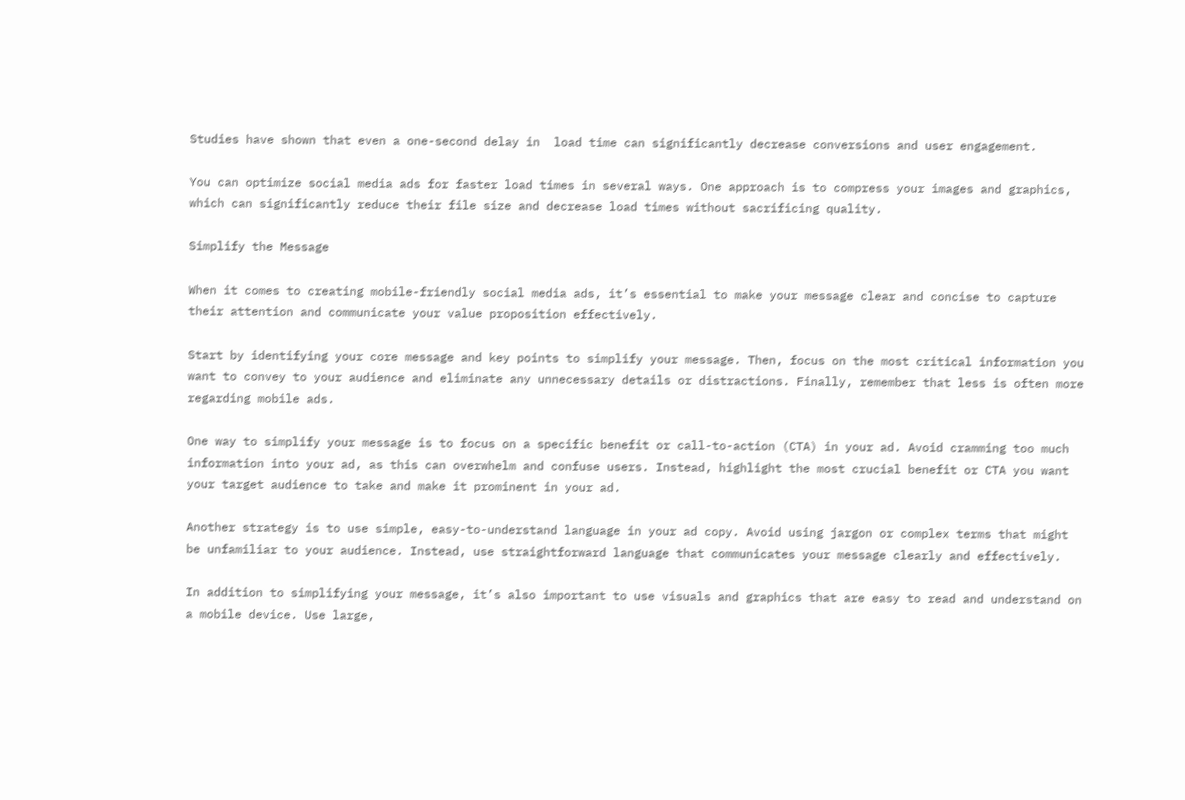Studies have shown that even a one-second delay in  load time can significantly decrease conversions and user engagement.

You can optimize social media ads for faster load times in several ways. One approach is to compress your images and graphics, which can significantly reduce their file size and decrease load times without sacrificing quality.

Simplify the Message

When it comes to creating mobile-friendly social media ads, it’s essential to make your message clear and concise to capture their attention and communicate your value proposition effectively.

Start by identifying your core message and key points to simplify your message. Then, focus on the most critical information you want to convey to your audience and eliminate any unnecessary details or distractions. Finally, remember that less is often more regarding mobile ads.

One way to simplify your message is to focus on a specific benefit or call-to-action (CTA) in your ad. Avoid cramming too much information into your ad, as this can overwhelm and confuse users. Instead, highlight the most crucial benefit or CTA you want your target audience to take and make it prominent in your ad.

Another strategy is to use simple, easy-to-understand language in your ad copy. Avoid using jargon or complex terms that might be unfamiliar to your audience. Instead, use straightforward language that communicates your message clearly and effectively.

In addition to simplifying your message, it’s also important to use visuals and graphics that are easy to read and understand on a mobile device. Use large,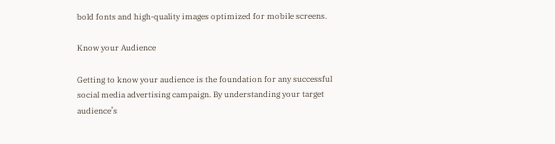bold fonts and high-quality images optimized for mobile screens.

Know your Audience

Getting to know your audience is the foundation for any successful social media advertising campaign. By understanding your target audience’s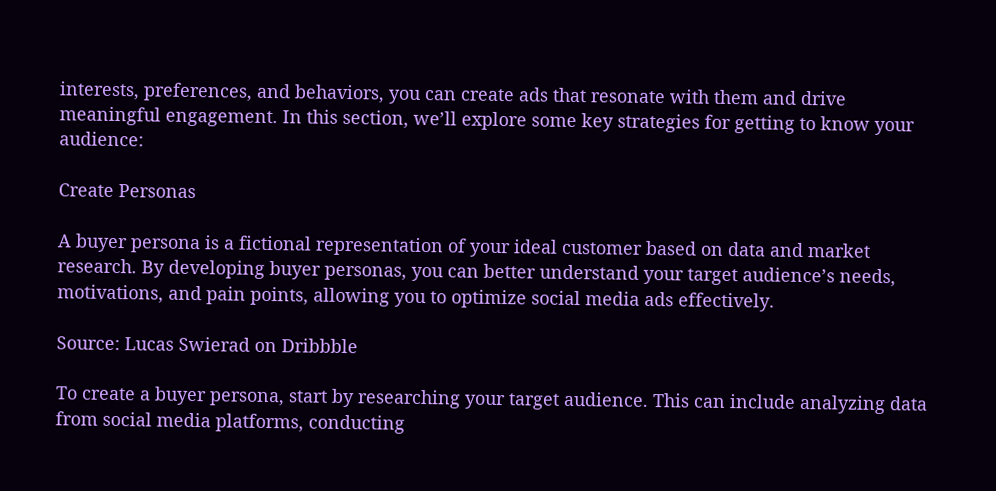interests, preferences, and behaviors, you can create ads that resonate with them and drive meaningful engagement. In this section, we’ll explore some key strategies for getting to know your audience:

Create Personas

A buyer persona is a fictional representation of your ideal customer based on data and market research. By developing buyer personas, you can better understand your target audience’s needs, motivations, and pain points, allowing you to optimize social media ads effectively.

Source: Lucas Swierad on Dribbble

To create a buyer persona, start by researching your target audience. This can include analyzing data from social media platforms, conducting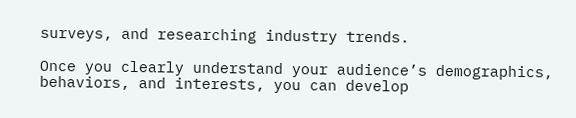surveys, and researching industry trends.

Once you clearly understand your audience’s demographics, behaviors, and interests, you can develop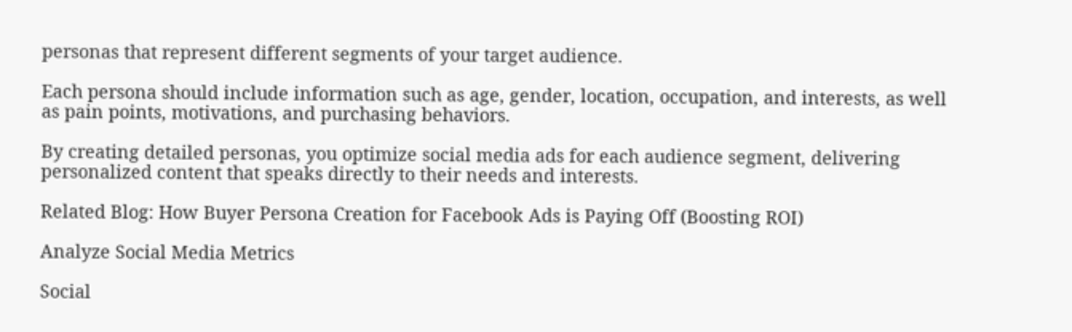personas that represent different segments of your target audience.

Each persona should include information such as age, gender, location, occupation, and interests, as well as pain points, motivations, and purchasing behaviors.

By creating detailed personas, you optimize social media ads for each audience segment, delivering personalized content that speaks directly to their needs and interests.

Related Blog: How Buyer Persona Creation for Facebook Ads is Paying Off (Boosting ROI)

Analyze Social Media Metrics

Social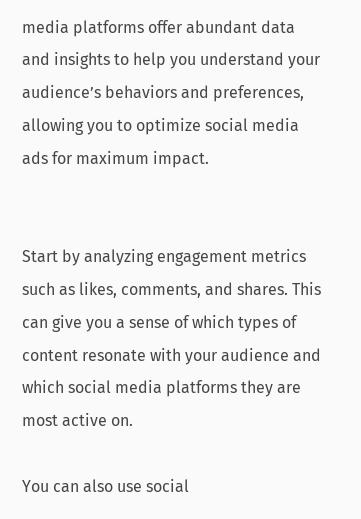media platforms offer abundant data and insights to help you understand your audience’s behaviors and preferences, allowing you to optimize social media ads for maximum impact.


Start by analyzing engagement metrics such as likes, comments, and shares. This can give you a sense of which types of content resonate with your audience and which social media platforms they are most active on.

You can also use social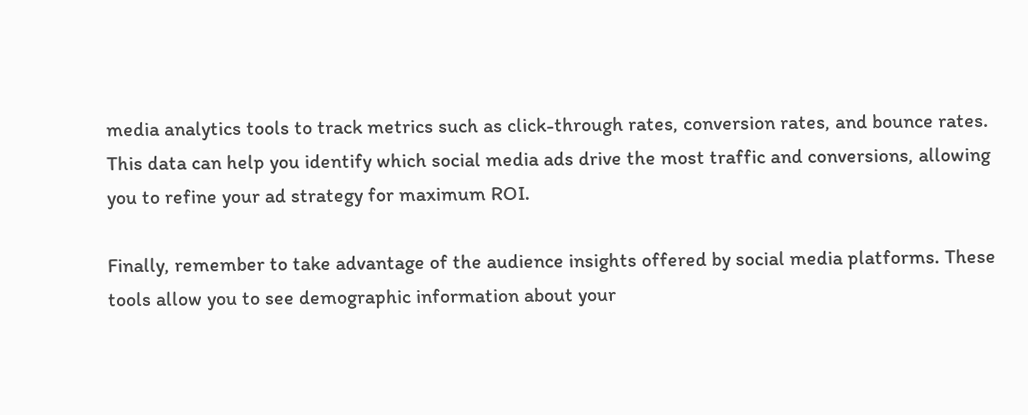media analytics tools to track metrics such as click-through rates, conversion rates, and bounce rates. This data can help you identify which social media ads drive the most traffic and conversions, allowing you to refine your ad strategy for maximum ROI.

Finally, remember to take advantage of the audience insights offered by social media platforms. These tools allow you to see demographic information about your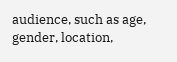audience, such as age, gender, location,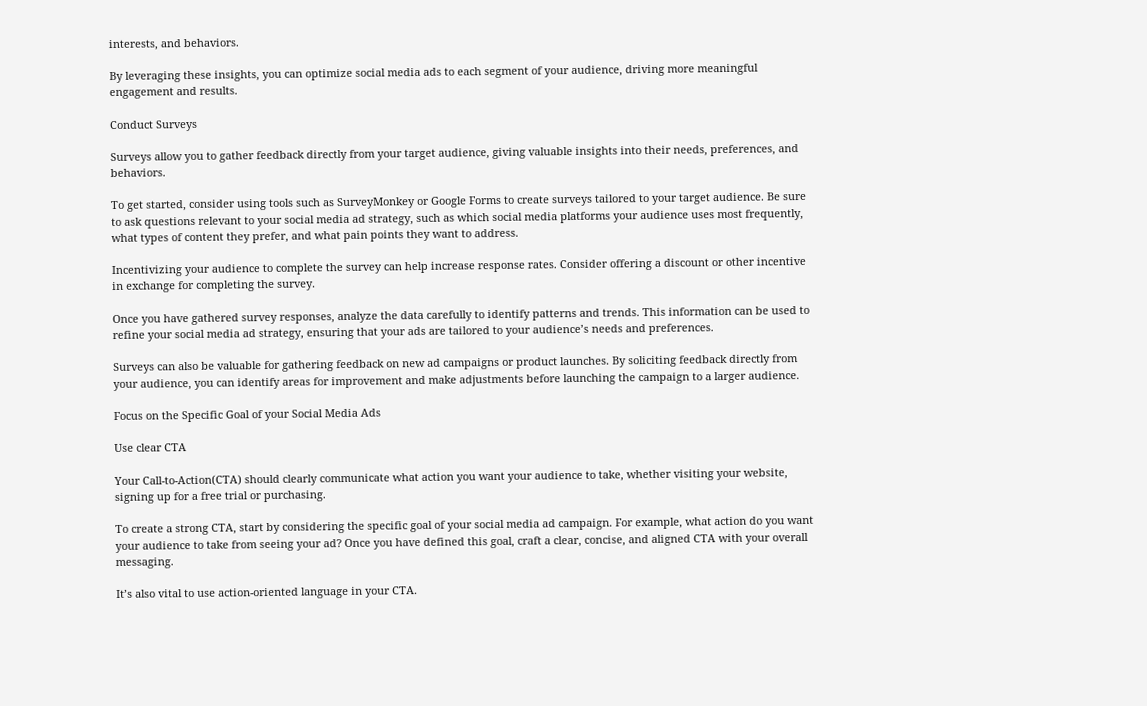interests, and behaviors.

By leveraging these insights, you can optimize social media ads to each segment of your audience, driving more meaningful engagement and results.

Conduct Surveys

Surveys allow you to gather feedback directly from your target audience, giving valuable insights into their needs, preferences, and behaviors.

To get started, consider using tools such as SurveyMonkey or Google Forms to create surveys tailored to your target audience. Be sure to ask questions relevant to your social media ad strategy, such as which social media platforms your audience uses most frequently, what types of content they prefer, and what pain points they want to address.

Incentivizing your audience to complete the survey can help increase response rates. Consider offering a discount or other incentive in exchange for completing the survey.

Once you have gathered survey responses, analyze the data carefully to identify patterns and trends. This information can be used to refine your social media ad strategy, ensuring that your ads are tailored to your audience’s needs and preferences.

Surveys can also be valuable for gathering feedback on new ad campaigns or product launches. By soliciting feedback directly from your audience, you can identify areas for improvement and make adjustments before launching the campaign to a larger audience.

Focus on the Specific Goal of your Social Media Ads

Use clear CTA

Your Call-to-Action(CTA) should clearly communicate what action you want your audience to take, whether visiting your website, signing up for a free trial or purchasing.

To create a strong CTA, start by considering the specific goal of your social media ad campaign. For example, what action do you want your audience to take from seeing your ad? Once you have defined this goal, craft a clear, concise, and aligned CTA with your overall messaging.

It’s also vital to use action-oriented language in your CTA.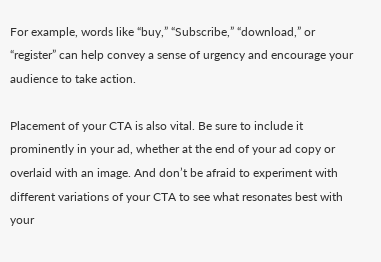For example, words like “buy,” “Subscribe,” “download,” or “register” can help convey a sense of urgency and encourage your audience to take action.

Placement of your CTA is also vital. Be sure to include it prominently in your ad, whether at the end of your ad copy or overlaid with an image. And don’t be afraid to experiment with different variations of your CTA to see what resonates best with your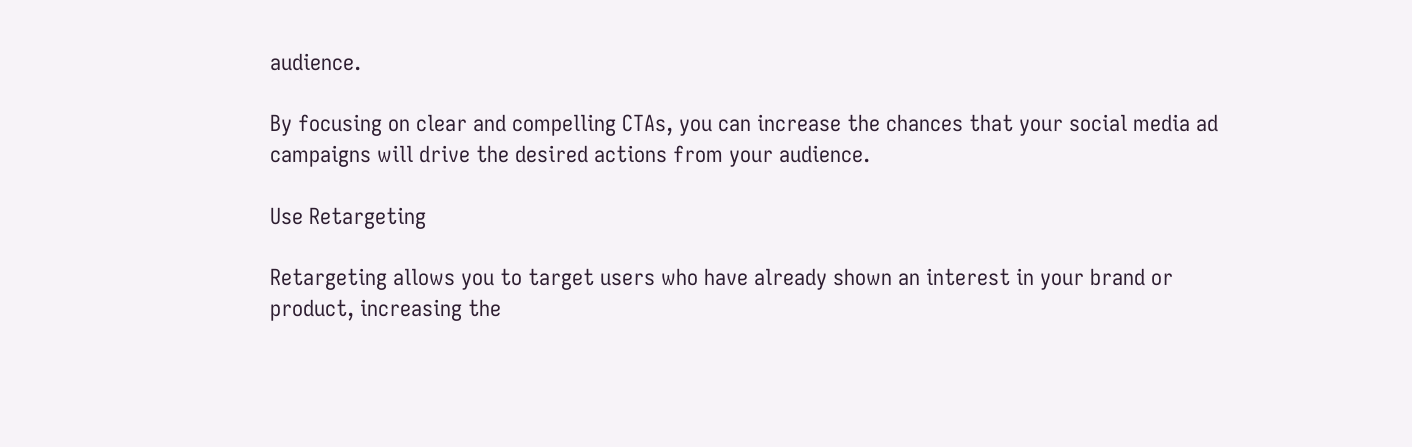audience.

By focusing on clear and compelling CTAs, you can increase the chances that your social media ad campaigns will drive the desired actions from your audience.

Use Retargeting

Retargeting allows you to target users who have already shown an interest in your brand or product, increasing the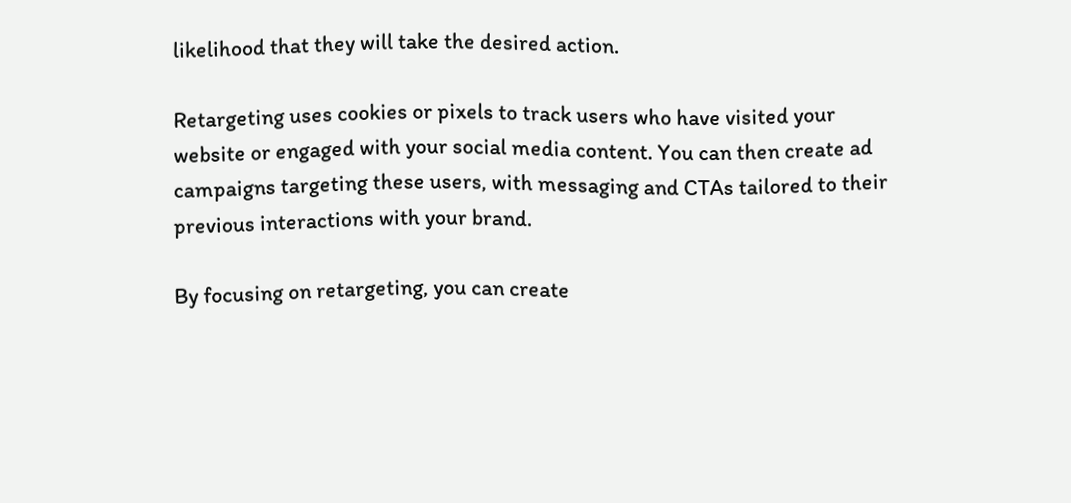likelihood that they will take the desired action.

Retargeting uses cookies or pixels to track users who have visited your website or engaged with your social media content. You can then create ad campaigns targeting these users, with messaging and CTAs tailored to their previous interactions with your brand.

By focusing on retargeting, you can create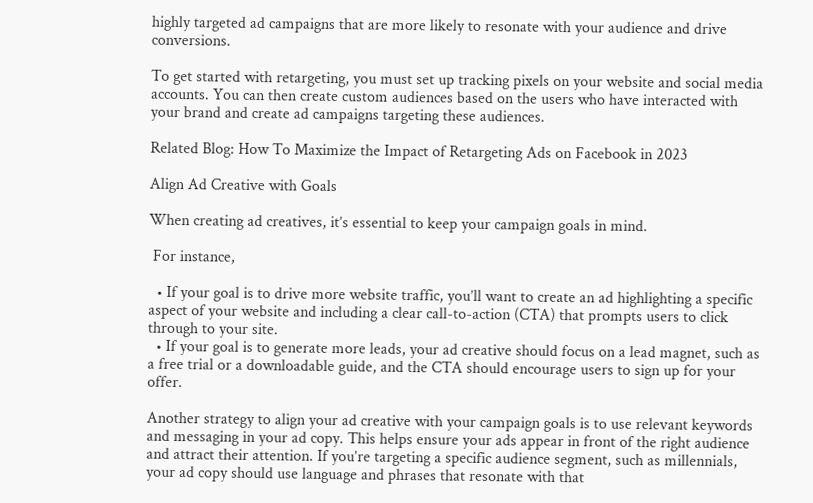highly targeted ad campaigns that are more likely to resonate with your audience and drive conversions.

To get started with retargeting, you must set up tracking pixels on your website and social media accounts. You can then create custom audiences based on the users who have interacted with your brand and create ad campaigns targeting these audiences.

Related Blog: How To Maximize the Impact of Retargeting Ads on Facebook in 2023

Align Ad Creative with Goals

When creating ad creatives, it’s essential to keep your campaign goals in mind.

 For instance,

  • If your goal is to drive more website traffic, you’ll want to create an ad highlighting a specific aspect of your website and including a clear call-to-action (CTA) that prompts users to click through to your site.
  • If your goal is to generate more leads, your ad creative should focus on a lead magnet, such as a free trial or a downloadable guide, and the CTA should encourage users to sign up for your offer.

Another strategy to align your ad creative with your campaign goals is to use relevant keywords and messaging in your ad copy. This helps ensure your ads appear in front of the right audience and attract their attention. If you’re targeting a specific audience segment, such as millennials, your ad copy should use language and phrases that resonate with that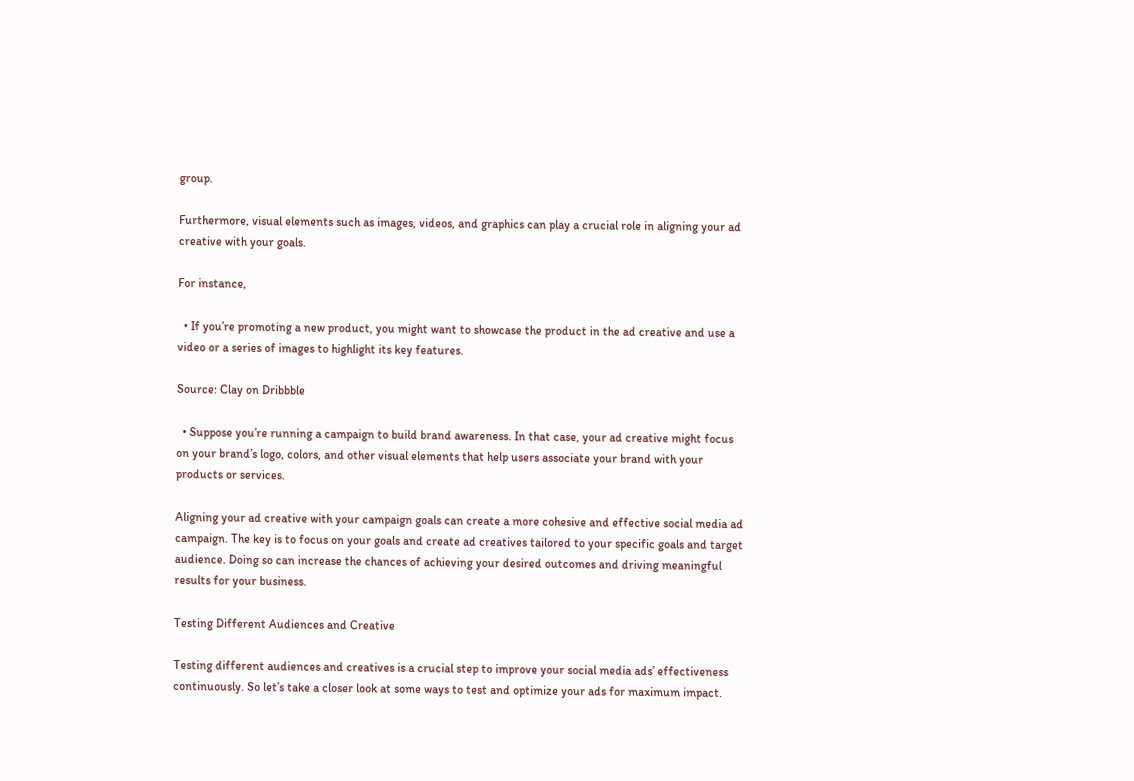group.

Furthermore, visual elements such as images, videos, and graphics can play a crucial role in aligning your ad creative with your goals.

For instance,

  • If you’re promoting a new product, you might want to showcase the product in the ad creative and use a video or a series of images to highlight its key features.

Source: Clay on Dribbble

  • Suppose you’re running a campaign to build brand awareness. In that case, your ad creative might focus on your brand’s logo, colors, and other visual elements that help users associate your brand with your products or services.

Aligning your ad creative with your campaign goals can create a more cohesive and effective social media ad campaign. The key is to focus on your goals and create ad creatives tailored to your specific goals and target audience. Doing so can increase the chances of achieving your desired outcomes and driving meaningful results for your business.

Testing Different Audiences and Creative

Testing different audiences and creatives is a crucial step to improve your social media ads’ effectiveness continuously. So let’s take a closer look at some ways to test and optimize your ads for maximum impact.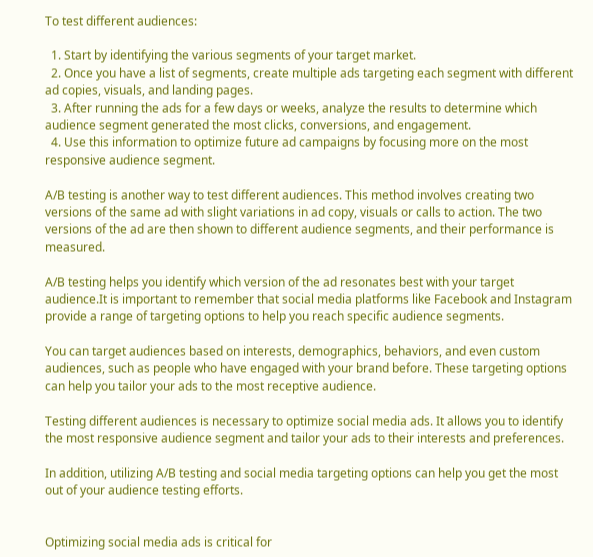To test different audiences:

  1. Start by identifying the various segments of your target market.
  2. Once you have a list of segments, create multiple ads targeting each segment with different ad copies, visuals, and landing pages.
  3. After running the ads for a few days or weeks, analyze the results to determine which audience segment generated the most clicks, conversions, and engagement.
  4. Use this information to optimize future ad campaigns by focusing more on the most responsive audience segment.

A/B testing is another way to test different audiences. This method involves creating two versions of the same ad with slight variations in ad copy, visuals or calls to action. The two versions of the ad are then shown to different audience segments, and their performance is measured.

A/B testing helps you identify which version of the ad resonates best with your target audience.It is important to remember that social media platforms like Facebook and Instagram provide a range of targeting options to help you reach specific audience segments.

You can target audiences based on interests, demographics, behaviors, and even custom audiences, such as people who have engaged with your brand before. These targeting options can help you tailor your ads to the most receptive audience.

Testing different audiences is necessary to optimize social media ads. It allows you to identify the most responsive audience segment and tailor your ads to their interests and preferences.

In addition, utilizing A/B testing and social media targeting options can help you get the most out of your audience testing efforts.


Optimizing social media ads is critical for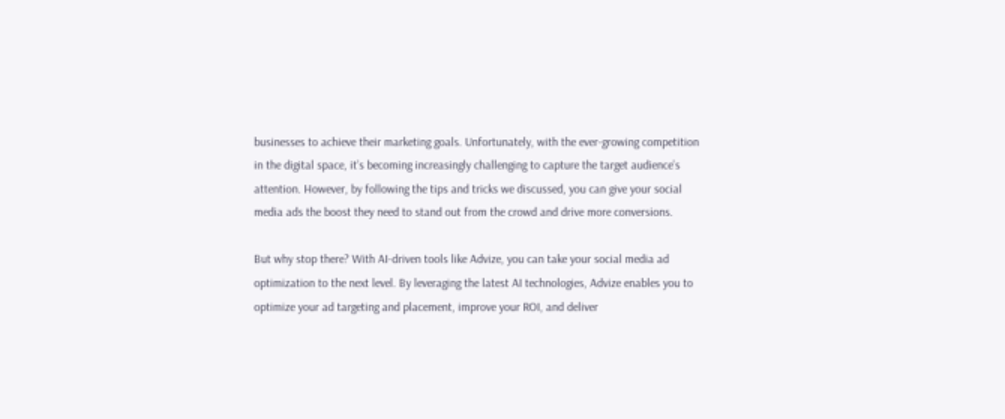businesses to achieve their marketing goals. Unfortunately, with the ever-growing competition in the digital space, it’s becoming increasingly challenging to capture the target audience’s attention. However, by following the tips and tricks we discussed, you can give your social media ads the boost they need to stand out from the crowd and drive more conversions.

But why stop there? With AI-driven tools like Advize, you can take your social media ad optimization to the next level. By leveraging the latest AI technologies, Advize enables you to optimize your ad targeting and placement, improve your ROI, and deliver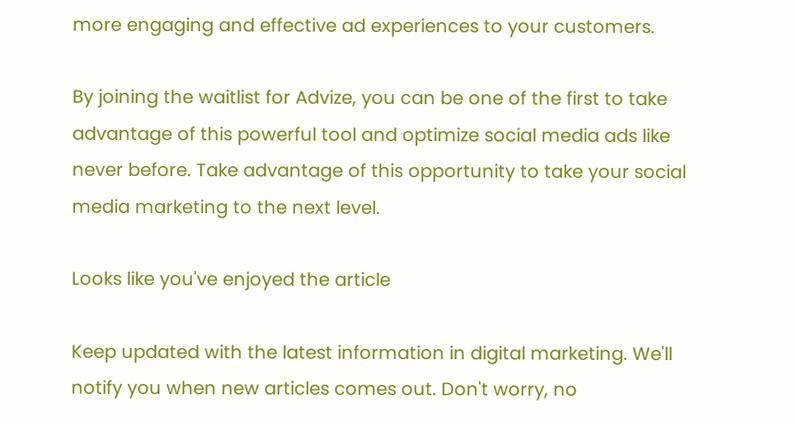more engaging and effective ad experiences to your customers.

By joining the waitlist for Advize, you can be one of the first to take advantage of this powerful tool and optimize social media ads like never before. Take advantage of this opportunity to take your social media marketing to the next level.

Looks like you've enjoyed the article

Keep updated with the latest information in digital marketing. We'll notify you when new articles comes out. Don't worry, no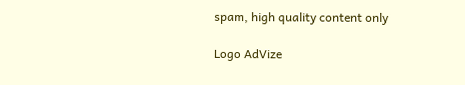spam, high quality content only

Logo AdVize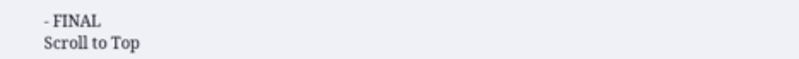- FINAL
Scroll to Top